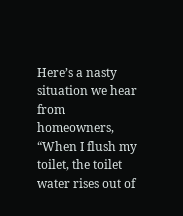Here’s a nasty situation we hear from homeowners, “When I flush my toilet, the toilet water rises out of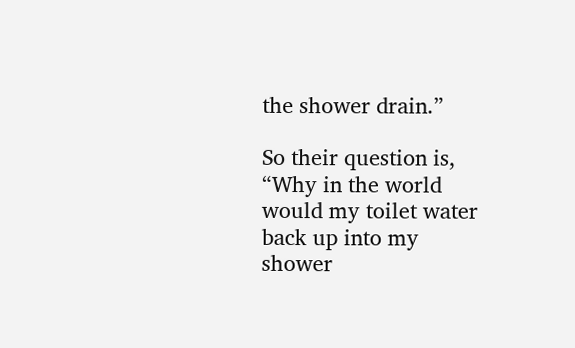the shower drain.”

So their question is, “Why in the world would my toilet water back up into my shower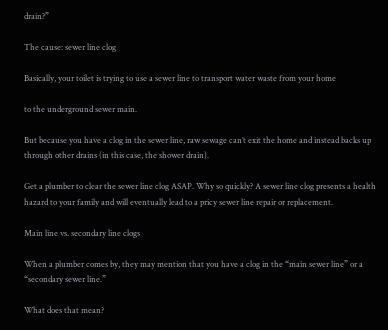drain?”

The cause: sewer line clog

Basically, your toilet is trying to use a sewer line to transport water waste from your home

to the underground sewer main.

But because you have a clog in the sewer line, raw sewage can’t exit the home and instead backs up through other drains (in this case, the shower drain).

Get a plumber to clear the sewer line clog ASAP. Why so quickly? A sewer line clog presents a health hazard to your family and will eventually lead to a pricy sewer line repair or replacement.

Main line vs. secondary line clogs

When a plumber comes by, they may mention that you have a clog in the “main sewer line” or a “secondary sewer line.”

What does that mean?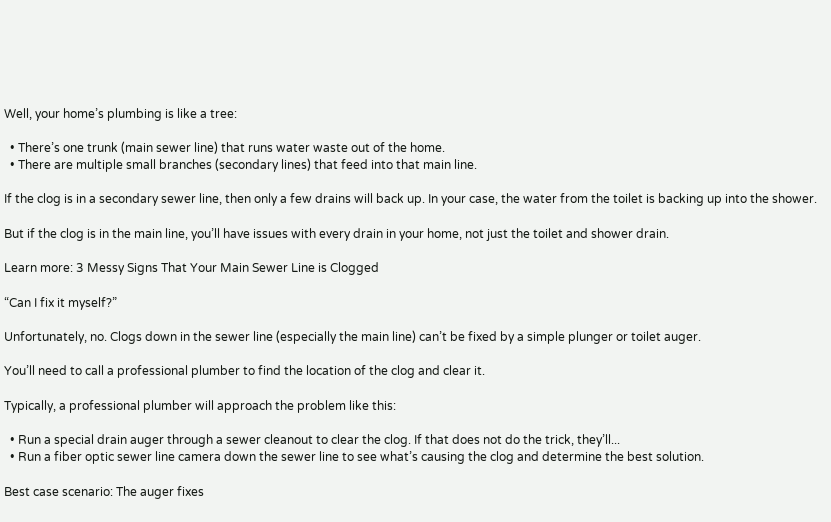Well, your home’s plumbing is like a tree:

  • There’s one trunk (main sewer line) that runs water waste out of the home.
  • There are multiple small branches (secondary lines) that feed into that main line.

If the clog is in a secondary sewer line, then only a few drains will back up. In your case, the water from the toilet is backing up into the shower.

But if the clog is in the main line, you’ll have issues with every drain in your home, not just the toilet and shower drain.

Learn more: 3 Messy Signs That Your Main Sewer Line is Clogged

“Can I fix it myself?”

Unfortunately, no. Clogs down in the sewer line (especially the main line) can’t be fixed by a simple plunger or toilet auger.

You’ll need to call a professional plumber to find the location of the clog and clear it.

Typically, a professional plumber will approach the problem like this:

  • Run a special drain auger through a sewer cleanout to clear the clog. If that does not do the trick, they’ll...
  • Run a fiber optic sewer line camera down the sewer line to see what’s causing the clog and determine the best solution.

Best case scenario: The auger fixes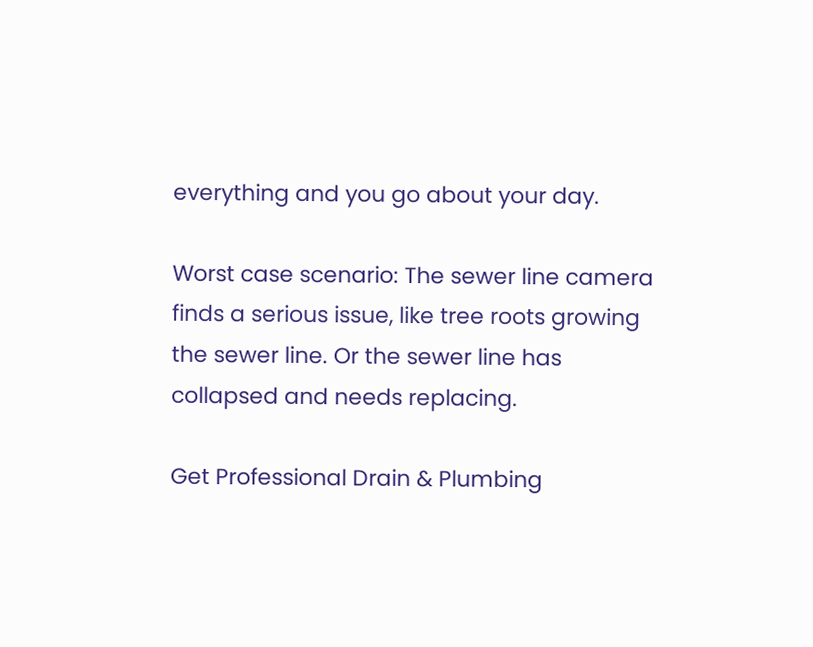everything and you go about your day.

Worst case scenario: The sewer line camera finds a serious issue, like tree roots growing the sewer line. Or the sewer line has collapsed and needs replacing.

Get Professional Drain & Plumbing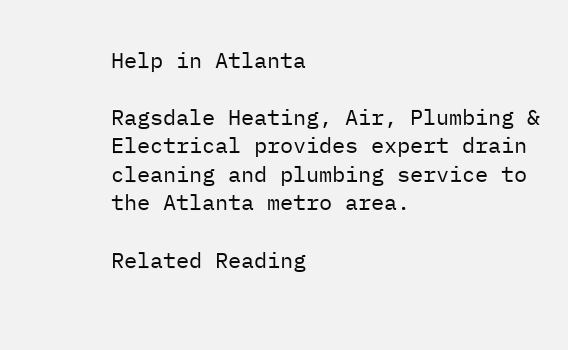Help in Atlanta

Ragsdale Heating, Air, Plumbing & Electrical provides expert drain cleaning and plumbing service to the Atlanta metro area.

Related Reading